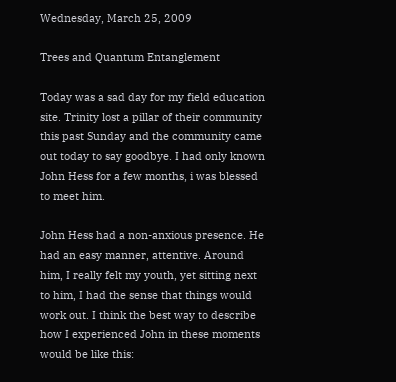Wednesday, March 25, 2009

Trees and Quantum Entanglement

Today was a sad day for my field education site. Trinity lost a pillar of their community this past Sunday and the community came out today to say goodbye. I had only known John Hess for a few months, i was blessed to meet him.

John Hess had a non-anxious presence. He had an easy manner, attentive. Around him, I really felt my youth, yet sitting next to him, I had the sense that things would work out. I think the best way to describe how I experienced John in these moments would be like this: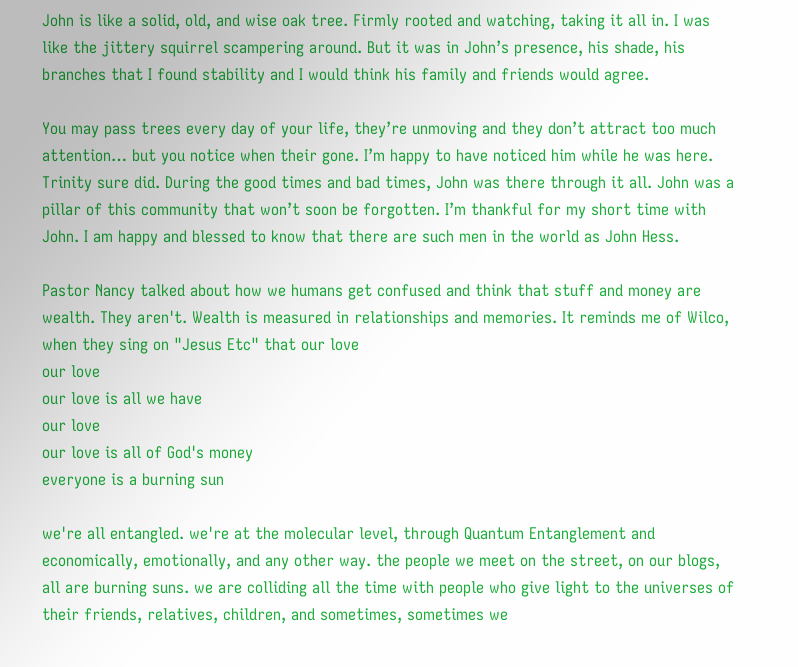John is like a solid, old, and wise oak tree. Firmly rooted and watching, taking it all in. I was like the jittery squirrel scampering around. But it was in John’s presence, his shade, his branches that I found stability and I would think his family and friends would agree.

You may pass trees every day of your life, they’re unmoving and they don’t attract too much attention… but you notice when their gone. I’m happy to have noticed him while he was here. Trinity sure did. During the good times and bad times, John was there through it all. John was a pillar of this community that won’t soon be forgotten. I’m thankful for my short time with John. I am happy and blessed to know that there are such men in the world as John Hess.

Pastor Nancy talked about how we humans get confused and think that stuff and money are wealth. They aren't. Wealth is measured in relationships and memories. It reminds me of Wilco, when they sing on "Jesus Etc" that our love
our love
our love is all we have
our love
our love is all of God's money
everyone is a burning sun

we're all entangled. we're at the molecular level, through Quantum Entanglement and economically, emotionally, and any other way. the people we meet on the street, on our blogs, all are burning suns. we are colliding all the time with people who give light to the universes of their friends, relatives, children, and sometimes, sometimes we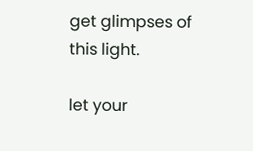get glimpses of this light.

let your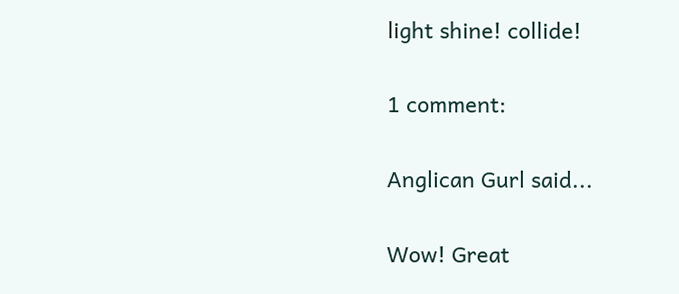light shine! collide!

1 comment:

Anglican Gurl said...

Wow! Great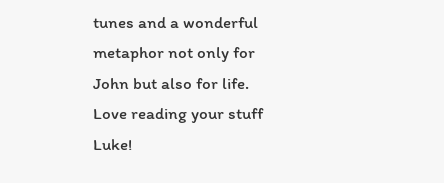tunes and a wonderful metaphor not only for John but also for life. Love reading your stuff Luke!